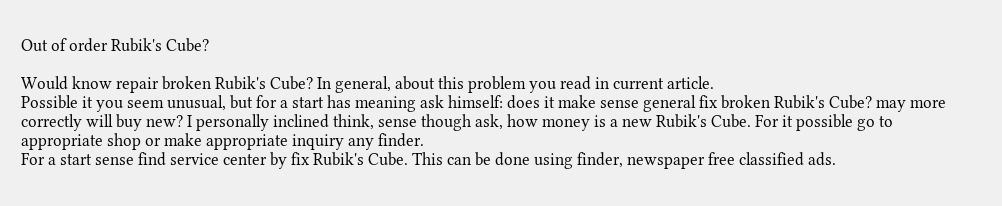Out of order Rubik's Cube?

Would know repair broken Rubik's Cube? In general, about this problem you read in current article.
Possible it you seem unusual, but for a start has meaning ask himself: does it make sense general fix broken Rubik's Cube? may more correctly will buy new? I personally inclined think, sense though ask, how money is a new Rubik's Cube. For it possible go to appropriate shop or make appropriate inquiry any finder.
For a start sense find service center by fix Rubik's Cube. This can be done using finder, newspaper free classified ads.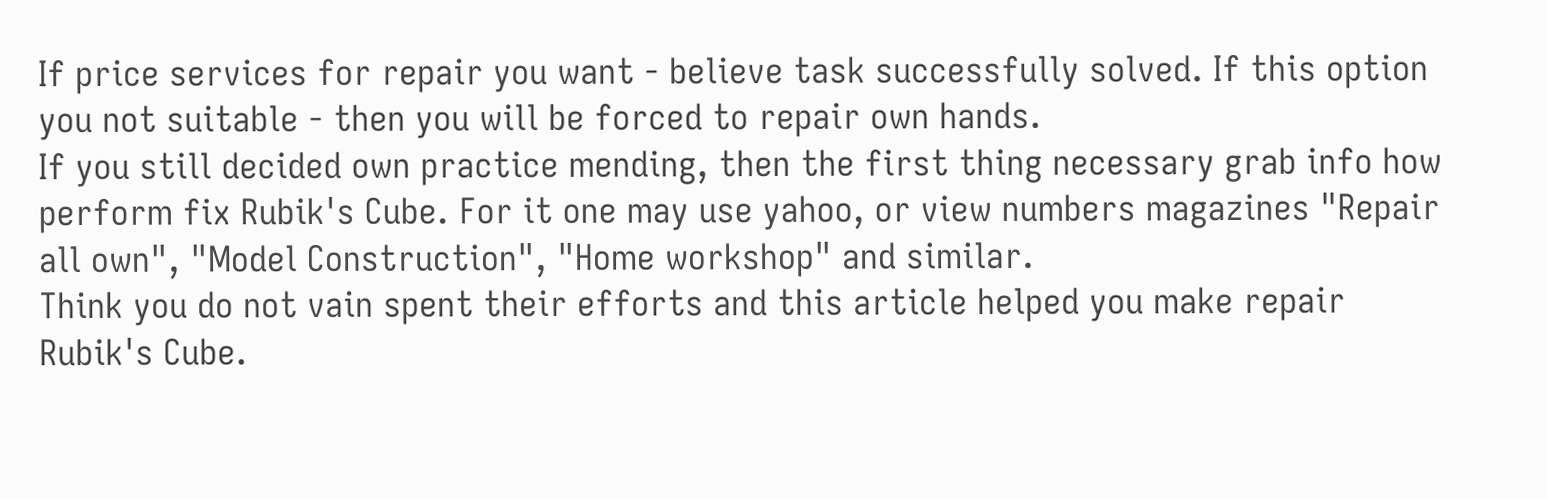If price services for repair you want - believe task successfully solved. If this option you not suitable - then you will be forced to repair own hands.
If you still decided own practice mending, then the first thing necessary grab info how perform fix Rubik's Cube. For it one may use yahoo, or view numbers magazines "Repair all own", "Model Construction", "Home workshop" and similar.
Think you do not vain spent their efforts and this article helped you make repair Rubik's Cube.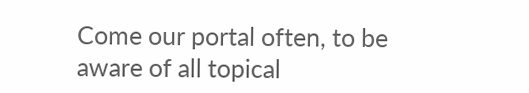Come our portal often, to be aware of all topical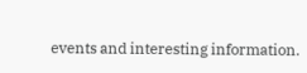events and interesting information.